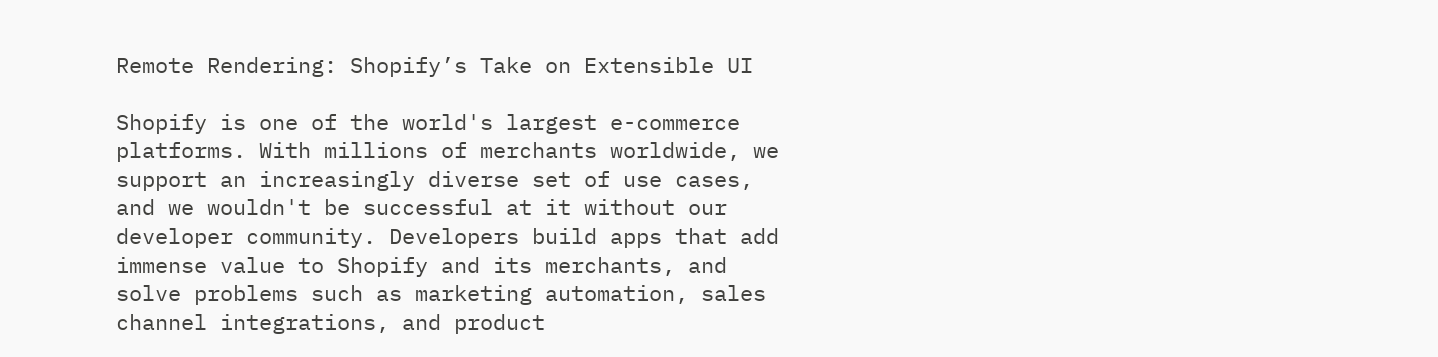Remote Rendering: Shopify’s Take on Extensible UI

Shopify is one of the world's largest e-commerce platforms. With millions of merchants worldwide, we support an increasingly diverse set of use cases, and we wouldn't be successful at it without our developer community. Developers build apps that add immense value to Shopify and its merchants, and solve problems such as marketing automation, sales channel integrations, and product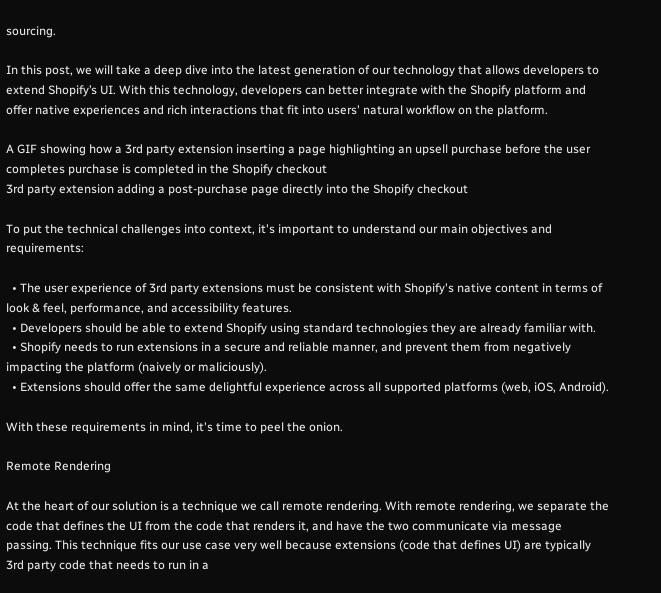sourcing.

In this post, we will take a deep dive into the latest generation of our technology that allows developers to extend Shopify’s UI. With this technology, developers can better integrate with the Shopify platform and offer native experiences and rich interactions that fit into users' natural workflow on the platform.

A GIF showing how a 3rd party extension inserting a page highlighting an upsell purchase before the user completes purchase is completed in the Shopify checkout
3rd party extension adding a post-purchase page directly into the Shopify checkout

To put the technical challenges into context, it's important to understand our main objectives and requirements:

  • The user experience of 3rd party extensions must be consistent with Shopify's native content in terms of look & feel, performance, and accessibility features.
  • Developers should be able to extend Shopify using standard technologies they are already familiar with.
  • Shopify needs to run extensions in a secure and reliable manner, and prevent them from negatively impacting the platform (naively or maliciously).
  • Extensions should offer the same delightful experience across all supported platforms (web, iOS, Android).

With these requirements in mind, it's time to peel the onion.

Remote Rendering

At the heart of our solution is a technique we call remote rendering. With remote rendering, we separate the code that defines the UI from the code that renders it, and have the two communicate via message passing. This technique fits our use case very well because extensions (code that defines UI) are typically 3rd party code that needs to run in a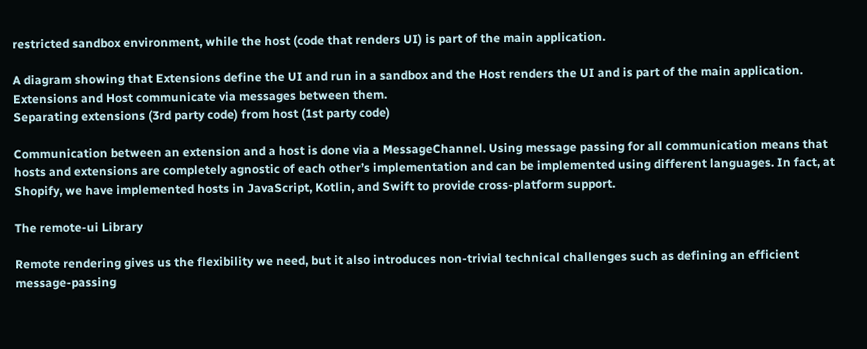restricted sandbox environment, while the host (code that renders UI) is part of the main application.

A diagram showing that Extensions define the UI and run in a sandbox and the Host renders the UI and is part of the main application. Extensions and Host communicate via messages between them.
Separating extensions (3rd party code) from host (1st party code)

Communication between an extension and a host is done via a MessageChannel. Using message passing for all communication means that hosts and extensions are completely agnostic of each other’s implementation and can be implemented using different languages. In fact, at Shopify, we have implemented hosts in JavaScript, Kotlin, and Swift to provide cross-platform support.

The remote-ui Library

Remote rendering gives us the flexibility we need, but it also introduces non-trivial technical challenges such as defining an efficient message-passing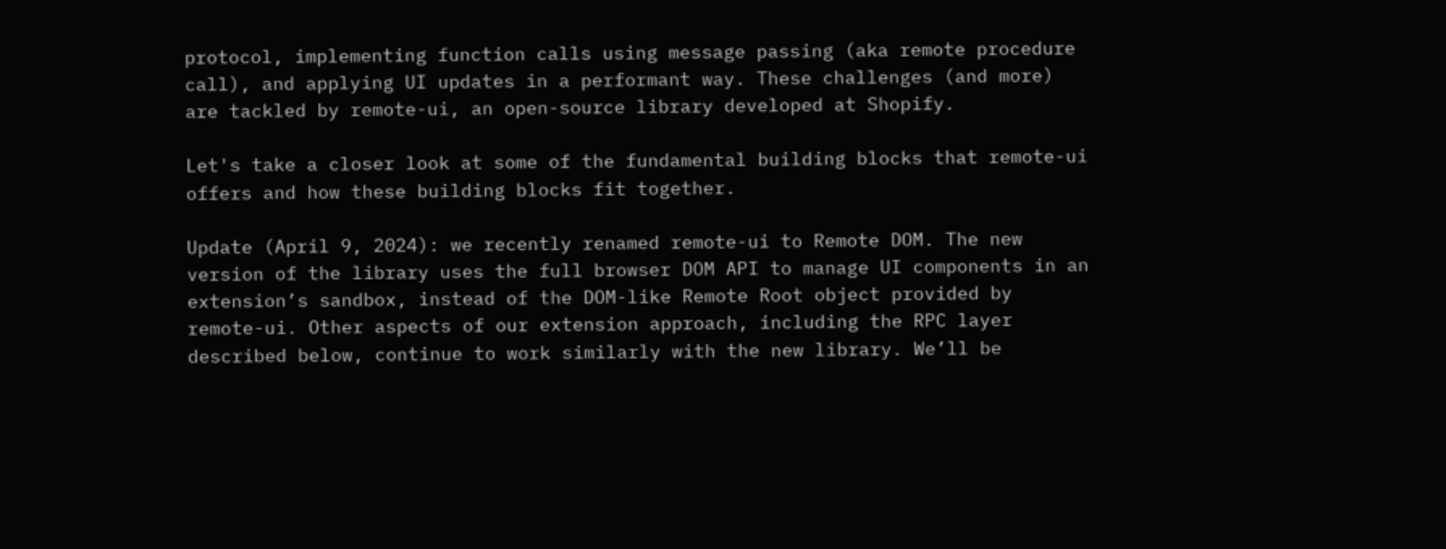protocol, implementing function calls using message passing (aka remote procedure call), and applying UI updates in a performant way. These challenges (and more) are tackled by remote-ui, an open-source library developed at Shopify.

Let's take a closer look at some of the fundamental building blocks that remote-ui offers and how these building blocks fit together.

Update (April 9, 2024): we recently renamed remote-ui to Remote DOM. The new version of the library uses the full browser DOM API to manage UI components in an extension’s sandbox, instead of the DOM-like Remote Root object provided by remote-ui. Other aspects of our extension approach, including the RPC layer described below, continue to work similarly with the new library. We’ll be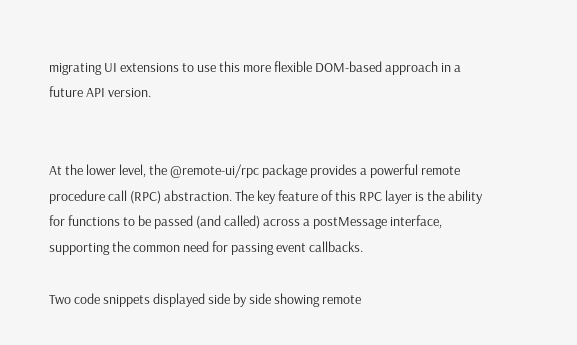migrating UI extensions to use this more flexible DOM-based approach in a future API version.


At the lower level, the @remote-ui/rpc package provides a powerful remote procedure call (RPC) abstraction. The key feature of this RPC layer is the ability for functions to be passed (and called) across a postMessage interface, supporting the common need for passing event callbacks.

Two code snippets displayed side by side showing remote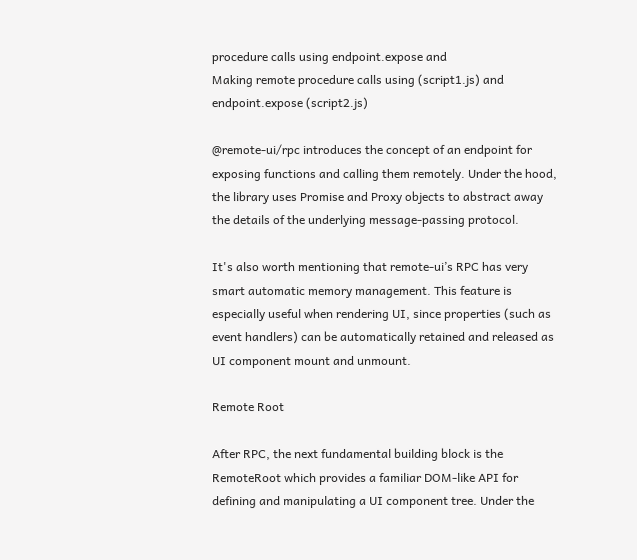procedure calls using endpoint.expose and
Making remote procedure calls using (script1.js) and endpoint.expose (script2.js)

@remote-ui/rpc introduces the concept of an endpoint for exposing functions and calling them remotely. Under the hood, the library uses Promise and Proxy objects to abstract away the details of the underlying message-passing protocol.

It's also worth mentioning that remote-ui’s RPC has very smart automatic memory management. This feature is especially useful when rendering UI, since properties (such as event handlers) can be automatically retained and released as UI component mount and unmount.

Remote Root

After RPC, the next fundamental building block is the RemoteRoot which provides a familiar DOM-like API for defining and manipulating a UI component tree. Under the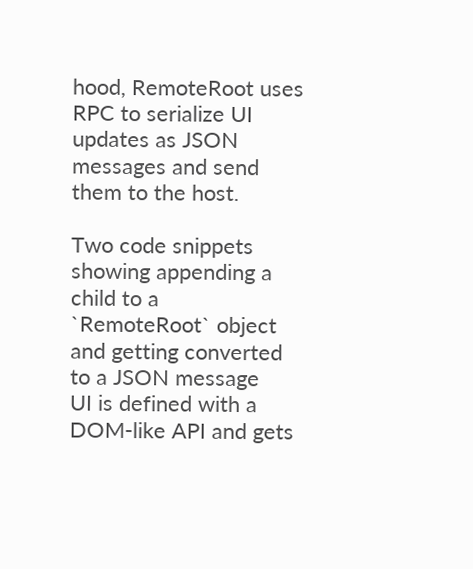hood, RemoteRoot uses RPC to serialize UI updates as JSON messages and send them to the host.

Two code snippets showing appending a child to a `RemoteRoot` object and getting converted to a JSON message
UI is defined with a DOM-like API and gets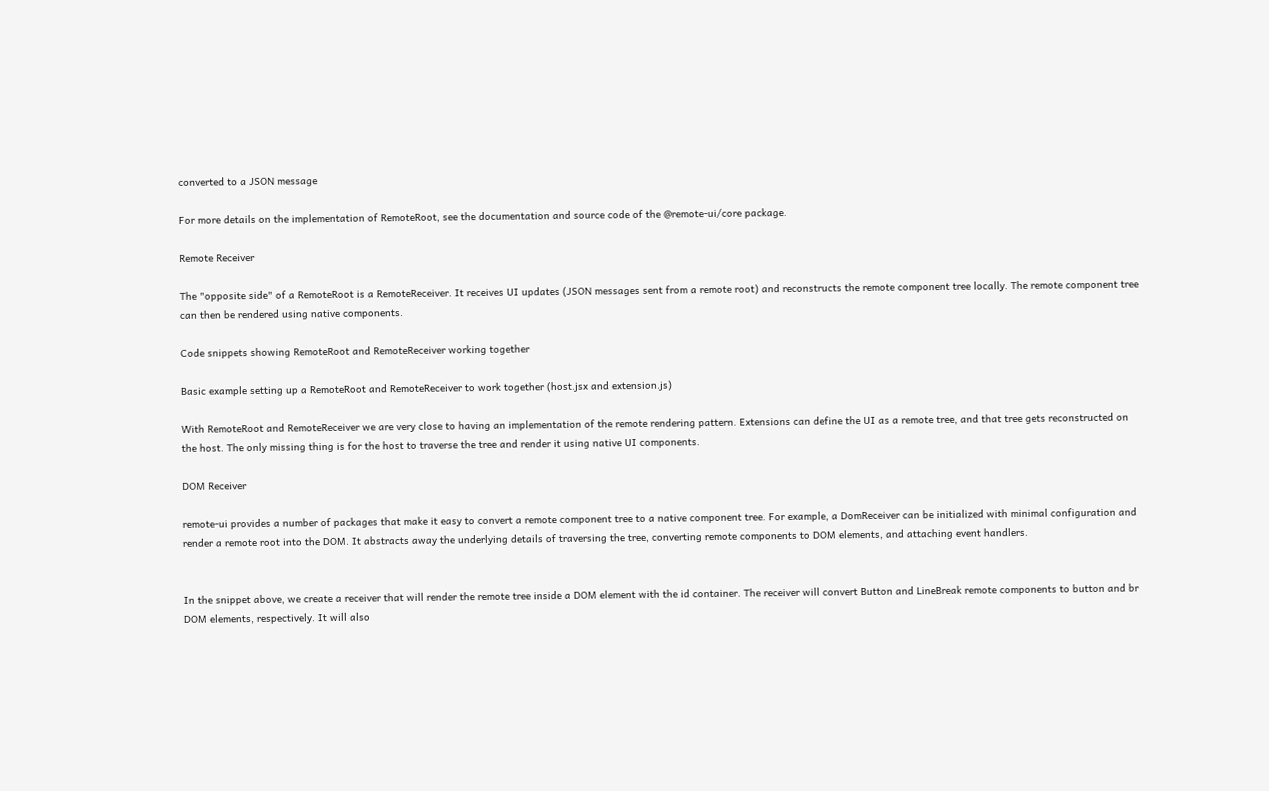converted to a JSON message

For more details on the implementation of RemoteRoot, see the documentation and source code of the @remote-ui/core package.

Remote Receiver

The "opposite side" of a RemoteRoot is a RemoteReceiver. It receives UI updates (JSON messages sent from a remote root) and reconstructs the remote component tree locally. The remote component tree can then be rendered using native components.

Code snippets showing RemoteRoot and RemoteReceiver working together

Basic example setting up a RemoteRoot and RemoteReceiver to work together (host.jsx and extension.js)

With RemoteRoot and RemoteReceiver we are very close to having an implementation of the remote rendering pattern. Extensions can define the UI as a remote tree, and that tree gets reconstructed on the host. The only missing thing is for the host to traverse the tree and render it using native UI components.

DOM Receiver

remote-ui provides a number of packages that make it easy to convert a remote component tree to a native component tree. For example, a DomReceiver can be initialized with minimal configuration and render a remote root into the DOM. It abstracts away the underlying details of traversing the tree, converting remote components to DOM elements, and attaching event handlers.


In the snippet above, we create a receiver that will render the remote tree inside a DOM element with the id container. The receiver will convert Button and LineBreak remote components to button and br DOM elements, respectively. It will also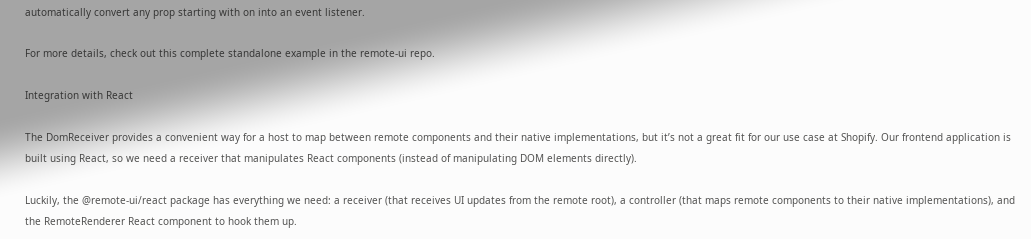automatically convert any prop starting with on into an event listener.

For more details, check out this complete standalone example in the remote-ui repo.

Integration with React

The DomReceiver provides a convenient way for a host to map between remote components and their native implementations, but it’s not a great fit for our use case at Shopify. Our frontend application is built using React, so we need a receiver that manipulates React components (instead of manipulating DOM elements directly).

Luckily, the @remote-ui/react package has everything we need: a receiver (that receives UI updates from the remote root), a controller (that maps remote components to their native implementations), and the RemoteRenderer React component to hook them up.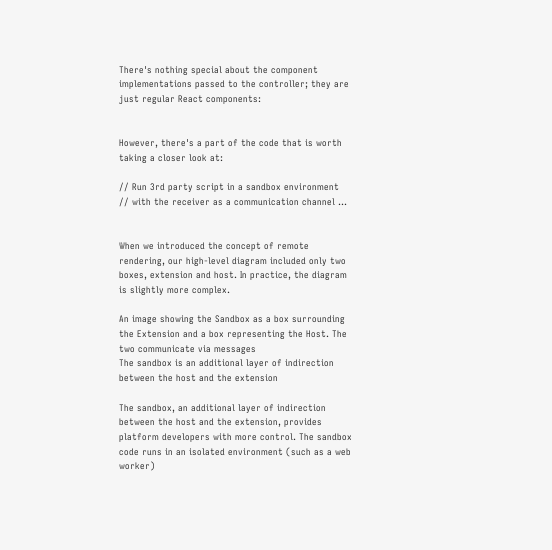There's nothing special about the component implementations passed to the controller; they are just regular React components:


However, there's a part of the code that is worth taking a closer look at:

// Run 3rd party script in a sandbox environment
// with the receiver as a communication channel ...


When we introduced the concept of remote rendering, our high-level diagram included only two boxes, extension and host. In practice, the diagram is slightly more complex.

An image showing the Sandbox as a box surrounding the Extension and a box representing the Host. The two communicate via messages
The sandbox is an additional layer of indirection between the host and the extension

The sandbox, an additional layer of indirection between the host and the extension, provides platform developers with more control. The sandbox code runs in an isolated environment (such as a web worker)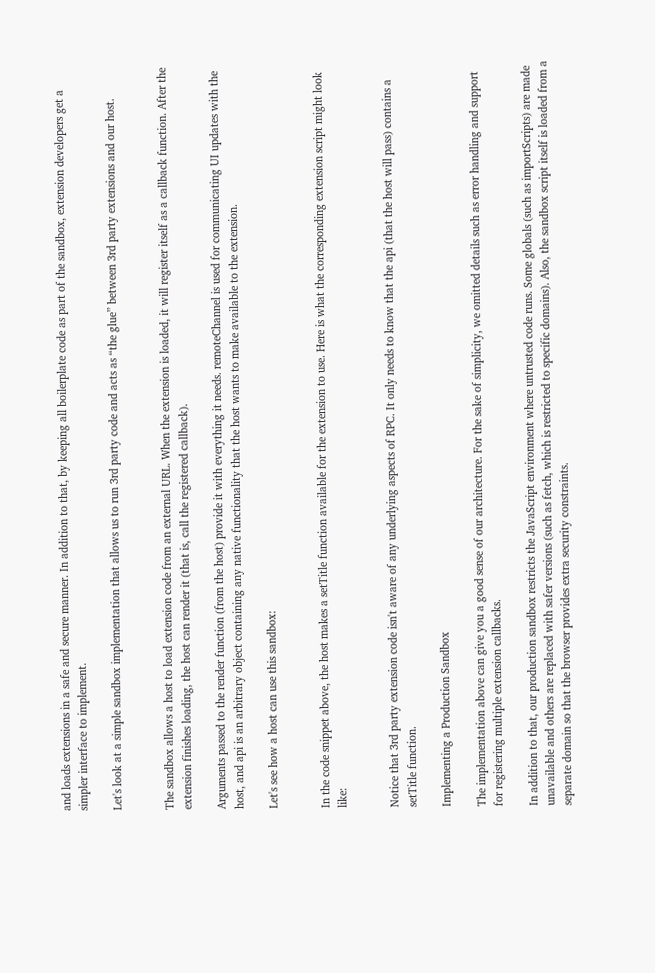and loads extensions in a safe and secure manner. In addition to that, by keeping all boilerplate code as part of the sandbox, extension developers get a simpler interface to implement.

Let's look at a simple sandbox implementation that allows us to run 3rd party code and acts as “the glue” between 3rd party extensions and our host.


The sandbox allows a host to load extension code from an external URL. When the extension is loaded, it will register itself as a callback function. After the extension finishes loading, the host can render it (that is, call the registered callback).

Arguments passed to the render function (from the host) provide it with everything it needs. remoteChannel is used for communicating UI updates with the host, and api is an arbitrary object containing any native functionality that the host wants to make available to the extension.

Let's see how a host can use this sandbox:


In the code snippet above, the host makes a setTitle function available for the extension to use. Here is what the corresponding extension script might look like:


Notice that 3rd party extension code isn't aware of any underlying aspects of RPC. It only needs to know that the api (that the host will pass) contains a setTitle function.

Implementing a Production Sandbox

The implementation above can give you a good sense of our architecture. For the sake of simplicity, we omitted details such as error handling and support for registering multiple extension callbacks.

In addition to that, our production sandbox restricts the JavaScript environment where untrusted code runs. Some globals (such as importScripts) are made unavailable and others are replaced with safer versions (such as fetch, which is restricted to specific domains). Also, the sandbox script itself is loaded from a separate domain so that the browser provides extra security constraints.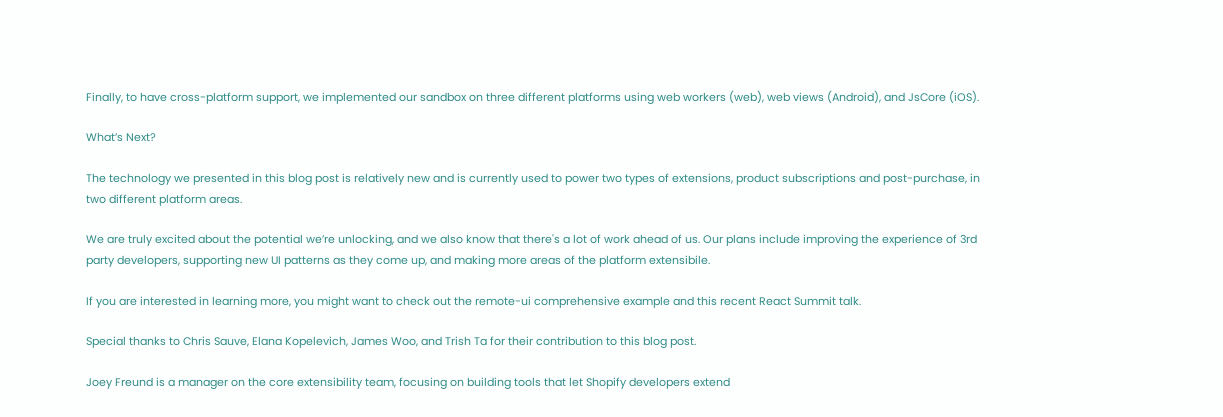Finally, to have cross-platform support, we implemented our sandbox on three different platforms using web workers (web), web views (Android), and JsCore (iOS).

What’s Next?

The technology we presented in this blog post is relatively new and is currently used to power two types of extensions, product subscriptions and post-purchase, in two different platform areas.

We are truly excited about the potential we’re unlocking, and we also know that there's a lot of work ahead of us. Our plans include improving the experience of 3rd party developers, supporting new UI patterns as they come up, and making more areas of the platform extensibile.

If you are interested in learning more, you might want to check out the remote-ui comprehensive example and this recent React Summit talk.

Special thanks to Chris Sauve, Elana Kopelevich, James Woo, and Trish Ta for their contribution to this blog post.

Joey Freund is a manager on the core extensibility team, focusing on building tools that let Shopify developers extend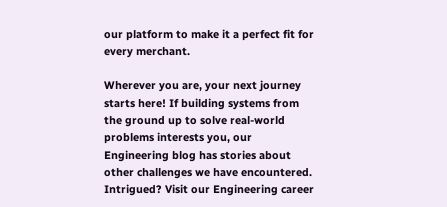our platform to make it a perfect fit for every merchant.

Wherever you are, your next journey starts here! If building systems from the ground up to solve real-world problems interests you, our Engineering blog has stories about other challenges we have encountered. Intrigued? Visit our Engineering career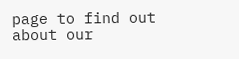page to find out about our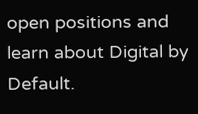open positions and learn about Digital by Default.